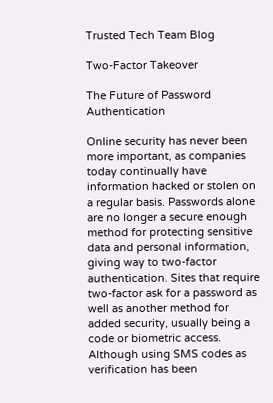Trusted Tech Team Blog

Two-Factor Takeover

The Future of Password Authentication

Online security has never been more important, as companies today continually have information hacked or stolen on a regular basis. Passwords alone are no longer a secure enough method for protecting sensitive data and personal information, giving way to two-factor authentication. Sites that require two-factor ask for a password as well as another method for added security, usually being a code or biometric access. Although using SMS codes as verification has been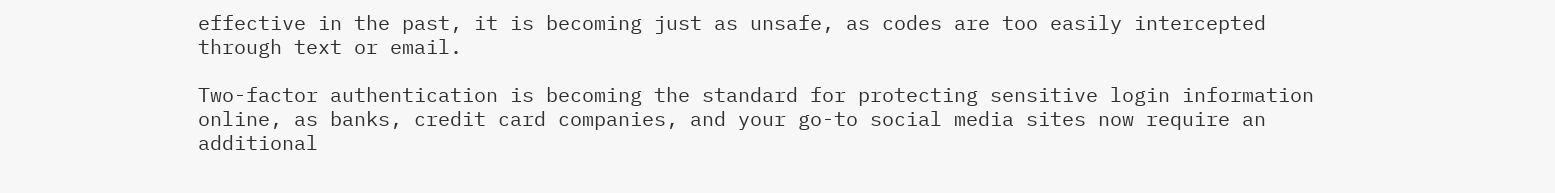effective in the past, it is becoming just as unsafe, as codes are too easily intercepted through text or email.

Two-factor authentication is becoming the standard for protecting sensitive login information online, as banks, credit card companies, and your go-to social media sites now require an additional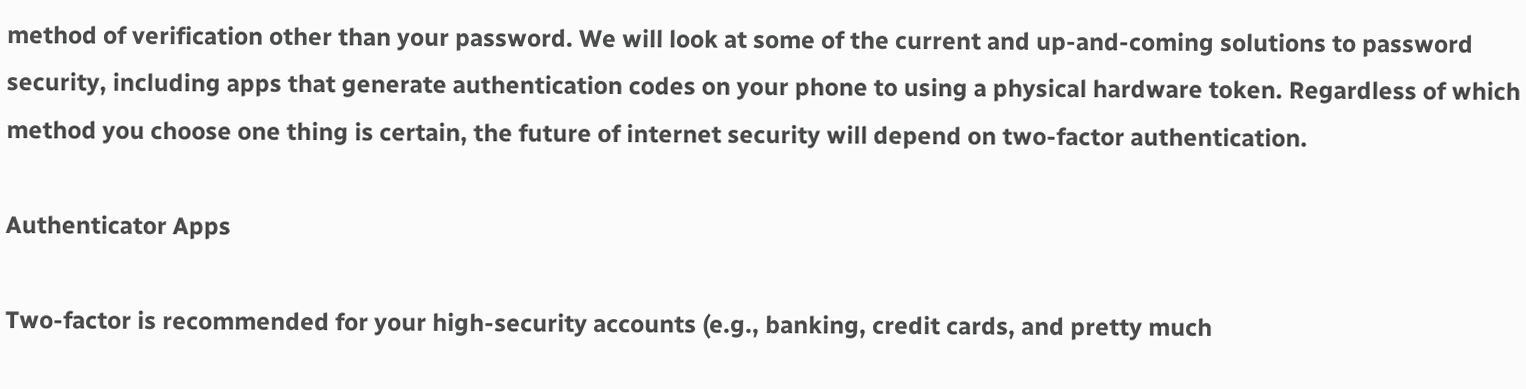method of verification other than your password. We will look at some of the current and up-and-coming solutions to password security, including apps that generate authentication codes on your phone to using a physical hardware token. Regardless of which method you choose one thing is certain, the future of internet security will depend on two-factor authentication.

Authenticator Apps

Two-factor is recommended for your high-security accounts (e.g., banking, credit cards, and pretty much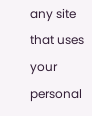any site that uses your personal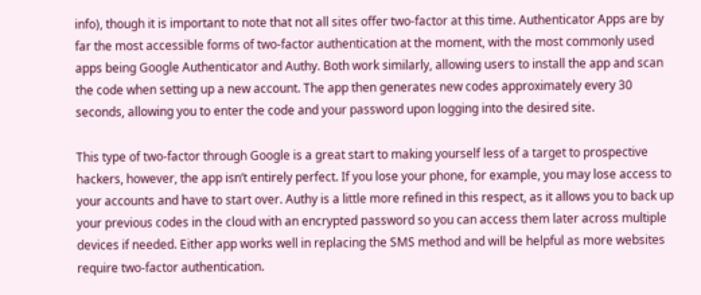info), though it is important to note that not all sites offer two-factor at this time. Authenticator Apps are by far the most accessible forms of two-factor authentication at the moment, with the most commonly used apps being Google Authenticator and Authy. Both work similarly, allowing users to install the app and scan the code when setting up a new account. The app then generates new codes approximately every 30 seconds, allowing you to enter the code and your password upon logging into the desired site.

This type of two-factor through Google is a great start to making yourself less of a target to prospective hackers, however, the app isn’t entirely perfect. If you lose your phone, for example, you may lose access to your accounts and have to start over. Authy is a little more refined in this respect, as it allows you to back up your previous codes in the cloud with an encrypted password so you can access them later across multiple devices if needed. Either app works well in replacing the SMS method and will be helpful as more websites require two-factor authentication.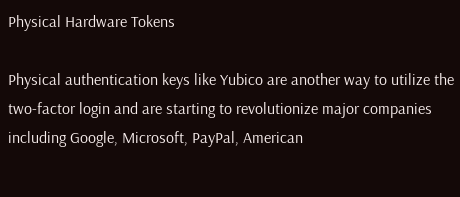Physical Hardware Tokens

Physical authentication keys like Yubico are another way to utilize the two-factor login and are starting to revolutionize major companies including Google, Microsoft, PayPal, American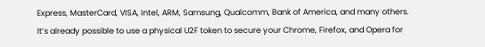Express, MasterCard, VISA, Intel, ARM, Samsung, Qualcomm, Bank of America, and many others. It’s already possible to use a physical U2F token to secure your Chrome, Firefox, and Opera for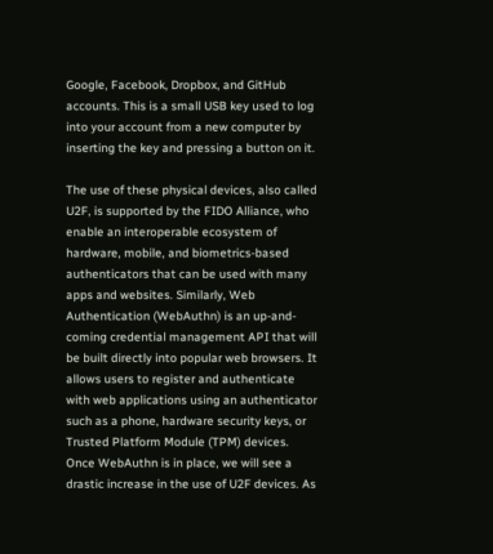Google, Facebook, Dropbox, and GitHub accounts. This is a small USB key used to log into your account from a new computer by inserting the key and pressing a button on it.

The use of these physical devices, also called U2F, is supported by the FIDO Alliance, who enable an interoperable ecosystem of hardware, mobile, and biometrics-based authenticators that can be used with many apps and websites. Similarly, Web Authentication (WebAuthn) is an up-and-coming credential management API that will be built directly into popular web browsers. It allows users to register and authenticate with web applications using an authenticator such as a phone, hardware security keys, or Trusted Platform Module (TPM) devices. Once WebAuthn is in place, we will see a drastic increase in the use of U2F devices. As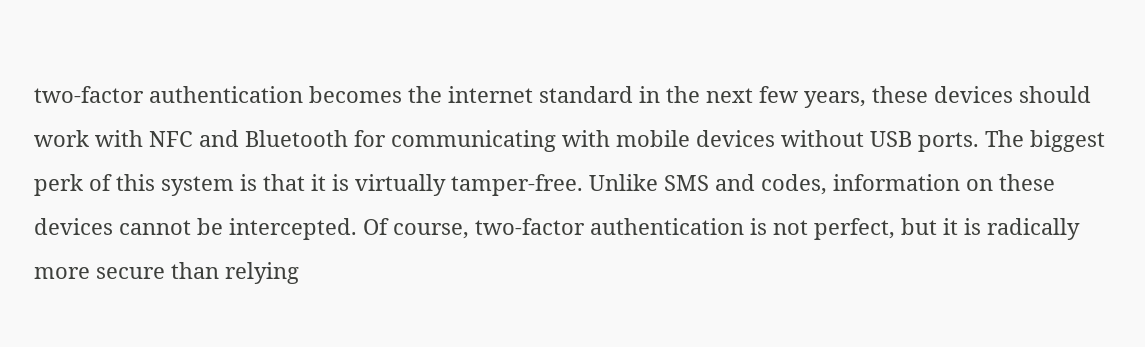two-factor authentication becomes the internet standard in the next few years, these devices should work with NFC and Bluetooth for communicating with mobile devices without USB ports. The biggest perk of this system is that it is virtually tamper-free. Unlike SMS and codes, information on these devices cannot be intercepted. Of course, two-factor authentication is not perfect, but it is radically more secure than relying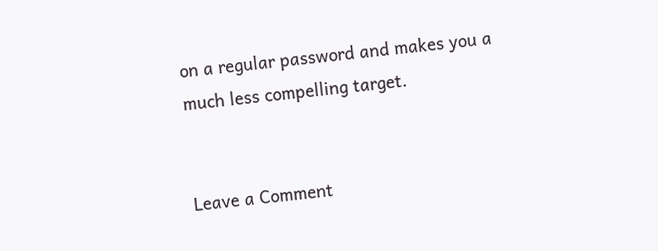on a regular password and makes you a much less compelling target.


Leave a Comment